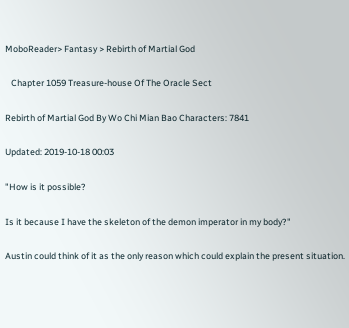MoboReader> Fantasy > Rebirth of Martial God

   Chapter 1059 Treasure-house Of The Oracle Sect

Rebirth of Martial God By Wo Chi Mian Bao Characters: 7841

Updated: 2019-10-18 00:03

"How is it possible?

Is it because I have the skeleton of the demon imperator in my body?"

Austin could think of it as the only reason which could explain the present situation.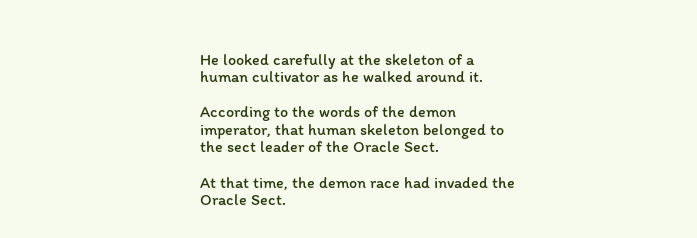He looked carefully at the skeleton of a human cultivator as he walked around it.

According to the words of the demon imperator, that human skeleton belonged to the sect leader of the Oracle Sect.

At that time, the demon race had invaded the Oracle Sect.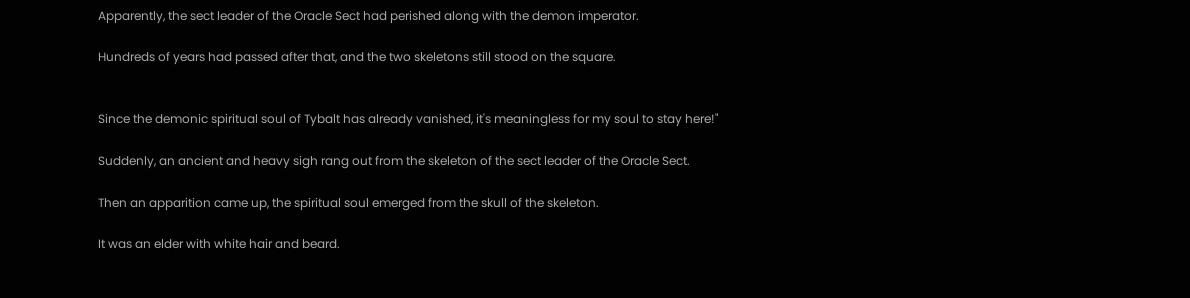Apparently, the sect leader of the Oracle Sect had perished along with the demon imperator.

Hundreds of years had passed after that, and the two skeletons still stood on the square.


Since the demonic spiritual soul of Tybalt has already vanished, it's meaningless for my soul to stay here!"

Suddenly, an ancient and heavy sigh rang out from the skeleton of the sect leader of the Oracle Sect.

Then an apparition came up, the spiritual soul emerged from the skull of the skeleton.

It was an elder with white hair and beard.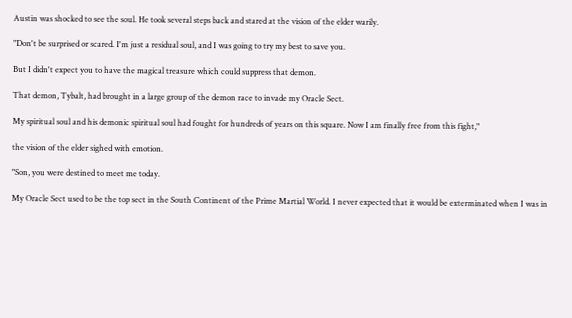Austin was shocked to see the soul. He took several steps back and stared at the vision of the elder warily.

"Don't be surprised or scared. I'm just a residual soul, and I was going to try my best to save you.

But I didn't expect you to have the magical treasure which could suppress that demon.

That demon, Tybalt, had brought in a large group of the demon race to invade my Oracle Sect.

My spiritual soul and his demonic spiritual soul had fought for hundreds of years on this square. Now I am finally free from this fight,"

the vision of the elder sighed with emotion.

"Son, you were destined to meet me today.

My Oracle Sect used to be the top sect in the South Continent of the Prime Martial World. I never expected that it would be exterminated when I was in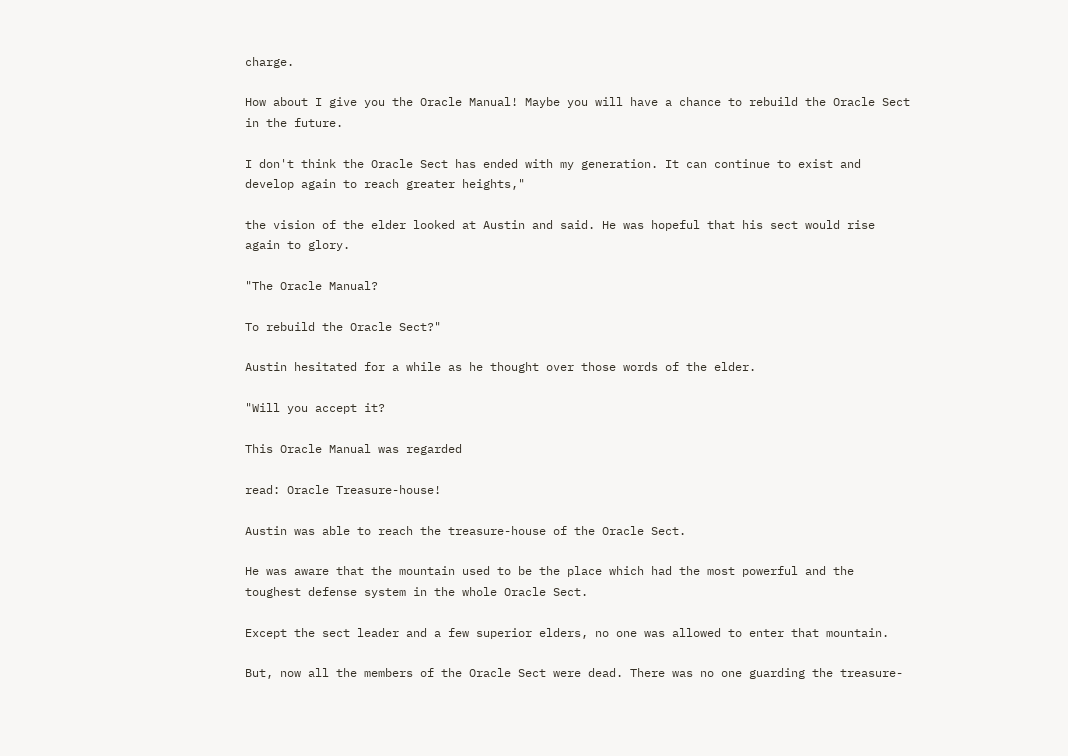charge.

How about I give you the Oracle Manual! Maybe you will have a chance to rebuild the Oracle Sect in the future.

I don't think the Oracle Sect has ended with my generation. It can continue to exist and develop again to reach greater heights,"

the vision of the elder looked at Austin and said. He was hopeful that his sect would rise again to glory.

"The Oracle Manual?

To rebuild the Oracle Sect?"

Austin hesitated for a while as he thought over those words of the elder.

"Will you accept it?

This Oracle Manual was regarded

read: Oracle Treasure-house!

Austin was able to reach the treasure-house of the Oracle Sect.

He was aware that the mountain used to be the place which had the most powerful and the toughest defense system in the whole Oracle Sect.

Except the sect leader and a few superior elders, no one was allowed to enter that mountain.

But, now all the members of the Oracle Sect were dead. There was no one guarding the treasure-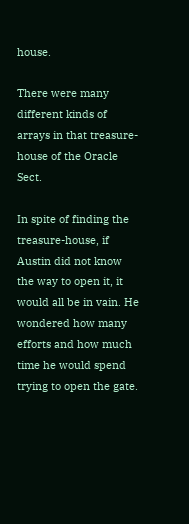house.

There were many different kinds of arrays in that treasure-house of the Oracle Sect.

In spite of finding the treasure-house, if Austin did not know the way to open it, it would all be in vain. He wondered how many efforts and how much time he would spend trying to open the gate.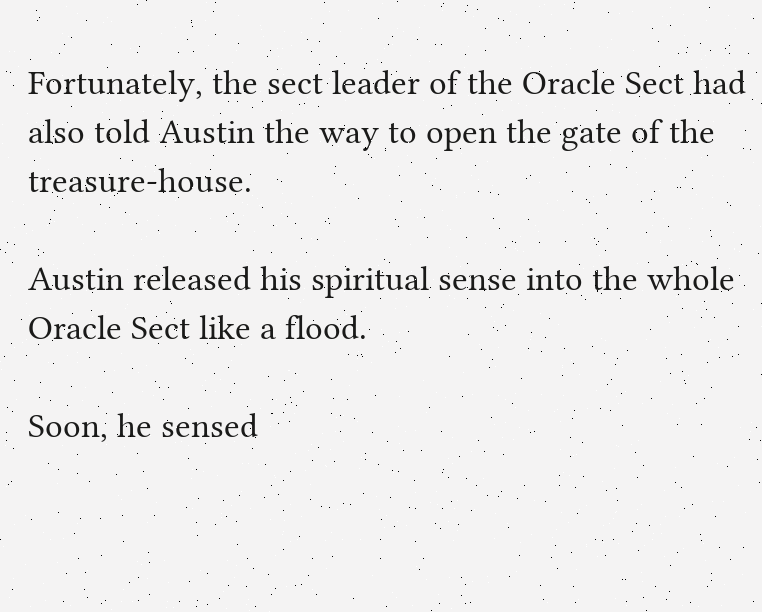Fortunately, the sect leader of the Oracle Sect had also told Austin the way to open the gate of the treasure-house.

Austin released his spiritual sense into the whole Oracle Sect like a flood.

Soon, he sensed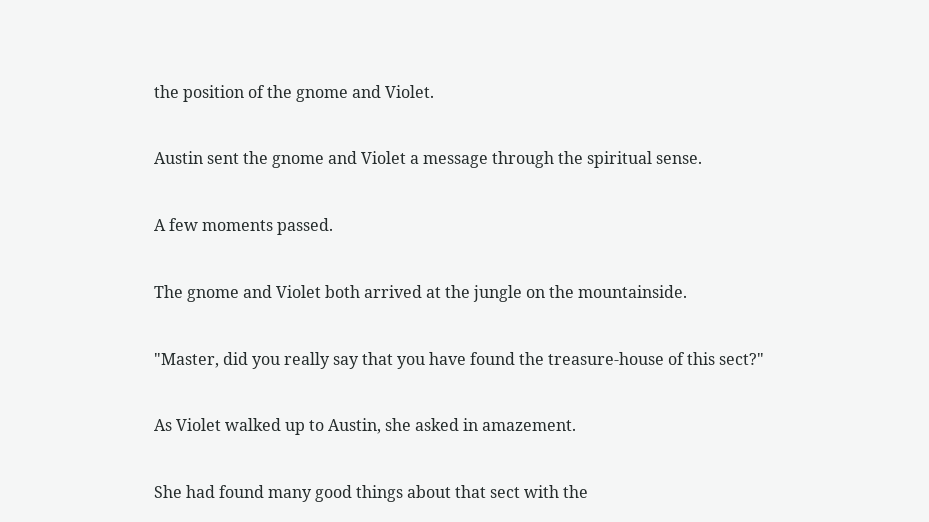the position of the gnome and Violet.

Austin sent the gnome and Violet a message through the spiritual sense.

A few moments passed.

The gnome and Violet both arrived at the jungle on the mountainside.

"Master, did you really say that you have found the treasure-house of this sect?"

As Violet walked up to Austin, she asked in amazement.

She had found many good things about that sect with the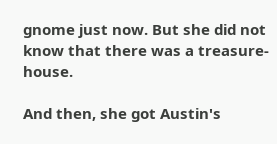gnome just now. But she did not know that there was a treasure-house.

And then, she got Austin's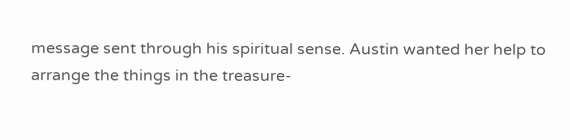message sent through his spiritual sense. Austin wanted her help to arrange the things in the treasure-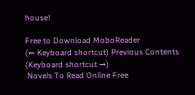house!

Free to Download MoboReader
(← Keyboard shortcut) Previous Contents (Keyboard shortcut →)
 Novels To Read Online Free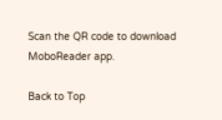Scan the QR code to download MoboReader app.

Back to Top